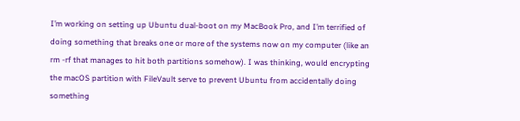I’m working on setting up Ubuntu dual-boot on my MacBook Pro, and I’m terrified of doing something that breaks one or more of the systems now on my computer (like an rm -rf that manages to hit both partitions somehow). I was thinking, would encrypting the macOS partition with FileVault serve to prevent Ubuntu from accidentally doing something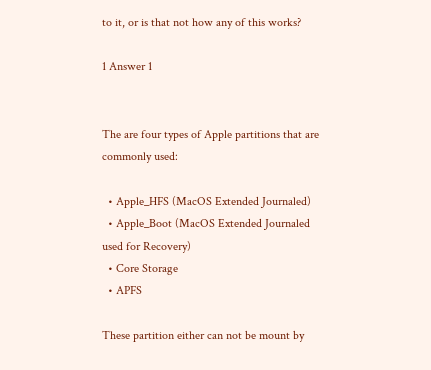to it, or is that not how any of this works?

1 Answer 1


The are four types of Apple partitions that are commonly used:

  • Apple_HFS (MacOS Extended Journaled)
  • Apple_Boot (MacOS Extended Journaled used for Recovery)
  • Core Storage
  • APFS

These partition either can not be mount by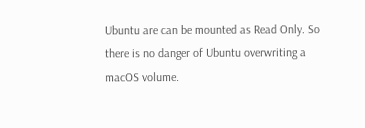Ubuntu are can be mounted as Read Only. So there is no danger of Ubuntu overwriting a macOS volume.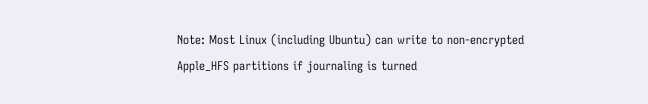Note: Most Linux (including Ubuntu) can write to non-encrypted Apple_HFS partitions if journaling is turned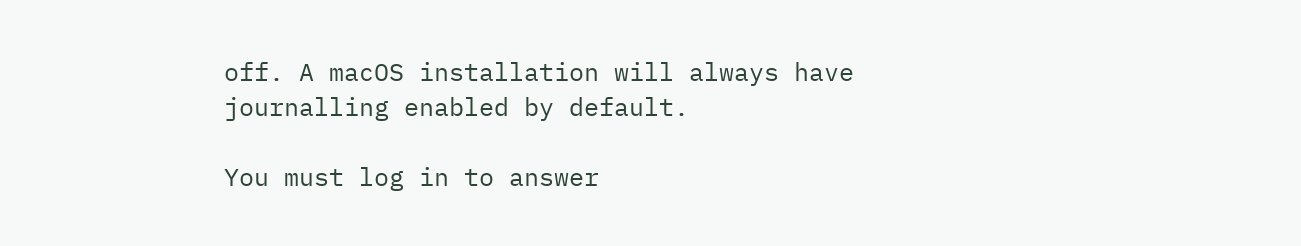off. A macOS installation will always have journalling enabled by default.

You must log in to answer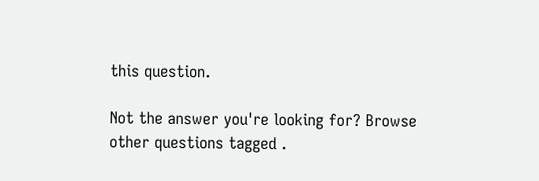this question.

Not the answer you're looking for? Browse other questions tagged .